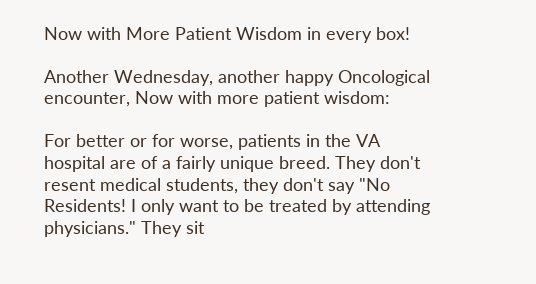Now with More Patient Wisdom in every box!

Another Wednesday, another happy Oncological encounter, Now with more patient wisdom:

For better or for worse, patients in the VA hospital are of a fairly unique breed. They don't resent medical students, they don't say "No Residents! I only want to be treated by attending physicians." They sit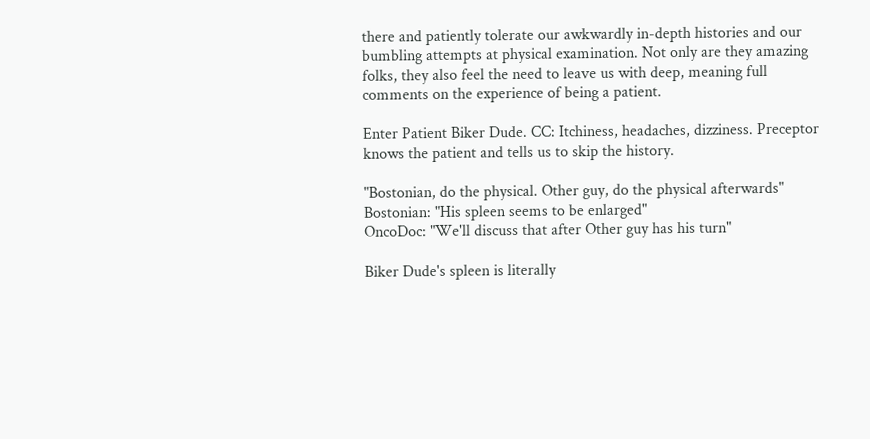there and patiently tolerate our awkwardly in-depth histories and our bumbling attempts at physical examination. Not only are they amazing folks, they also feel the need to leave us with deep, meaning full comments on the experience of being a patient.

Enter Patient Biker Dude. CC: Itchiness, headaches, dizziness. Preceptor knows the patient and tells us to skip the history.

"Bostonian, do the physical. Other guy, do the physical afterwards"
Bostonian: "His spleen seems to be enlarged"
OncoDoc: "We'll discuss that after Other guy has his turn"

Biker Dude's spleen is literally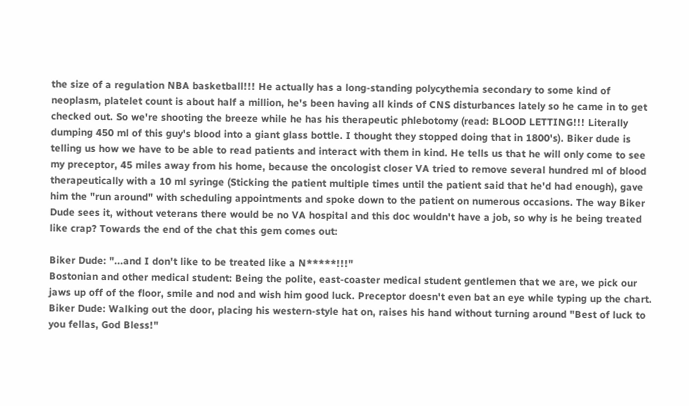the size of a regulation NBA basketball!!! He actually has a long-standing polycythemia secondary to some kind of neoplasm, platelet count is about half a million, he's been having all kinds of CNS disturbances lately so he came in to get checked out. So we're shooting the breeze while he has his therapeutic phlebotomy (read: BLOOD LETTING!!! Literally dumping 450 ml of this guy's blood into a giant glass bottle. I thought they stopped doing that in 1800's). Biker dude is telling us how we have to be able to read patients and interact with them in kind. He tells us that he will only come to see my preceptor, 45 miles away from his home, because the oncologist closer VA tried to remove several hundred ml of blood therapeutically with a 10 ml syringe (Sticking the patient multiple times until the patient said that he'd had enough), gave him the "run around" with scheduling appointments and spoke down to the patient on numerous occasions. The way Biker Dude sees it, without veterans there would be no VA hospital and this doc wouldn't have a job, so why is he being treated like crap? Towards the end of the chat this gem comes out:

Biker Dude: "...and I don't like to be treated like a N*****!!!"
Bostonian and other medical student: Being the polite, east-coaster medical student gentlemen that we are, we pick our jaws up off of the floor, smile and nod and wish him good luck. Preceptor doesn't even bat an eye while typing up the chart.
Biker Dude: Walking out the door, placing his western-style hat on, raises his hand without turning around "Best of luck to you fellas, God Bless!"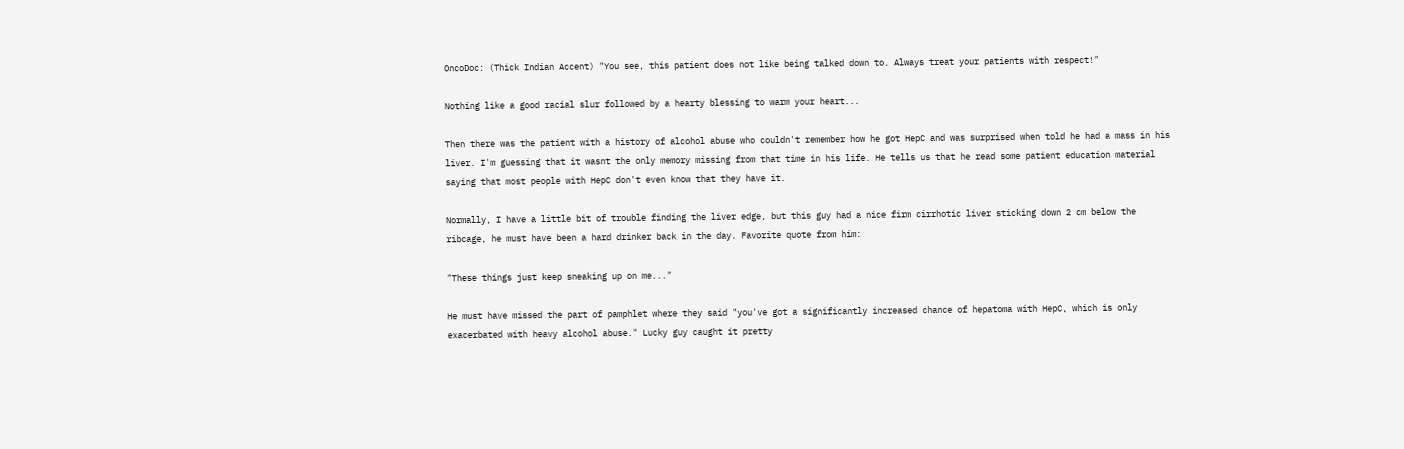OncoDoc: (Thick Indian Accent) "You see, this patient does not like being talked down to. Always treat your patients with respect!"

Nothing like a good racial slur followed by a hearty blessing to warm your heart...

Then there was the patient with a history of alcohol abuse who couldn't remember how he got HepC and was surprised when told he had a mass in his liver. I'm guessing that it wasnt the only memory missing from that time in his life. He tells us that he read some patient education material saying that most people with HepC don't even know that they have it.

Normally, I have a little bit of trouble finding the liver edge, but this guy had a nice firm cirrhotic liver sticking down 2 cm below the ribcage, he must have been a hard drinker back in the day. Favorite quote from him:

"These things just keep sneaking up on me..."

He must have missed the part of pamphlet where they said "you've got a significantly increased chance of hepatoma with HepC, which is only exacerbated with heavy alcohol abuse." Lucky guy caught it pretty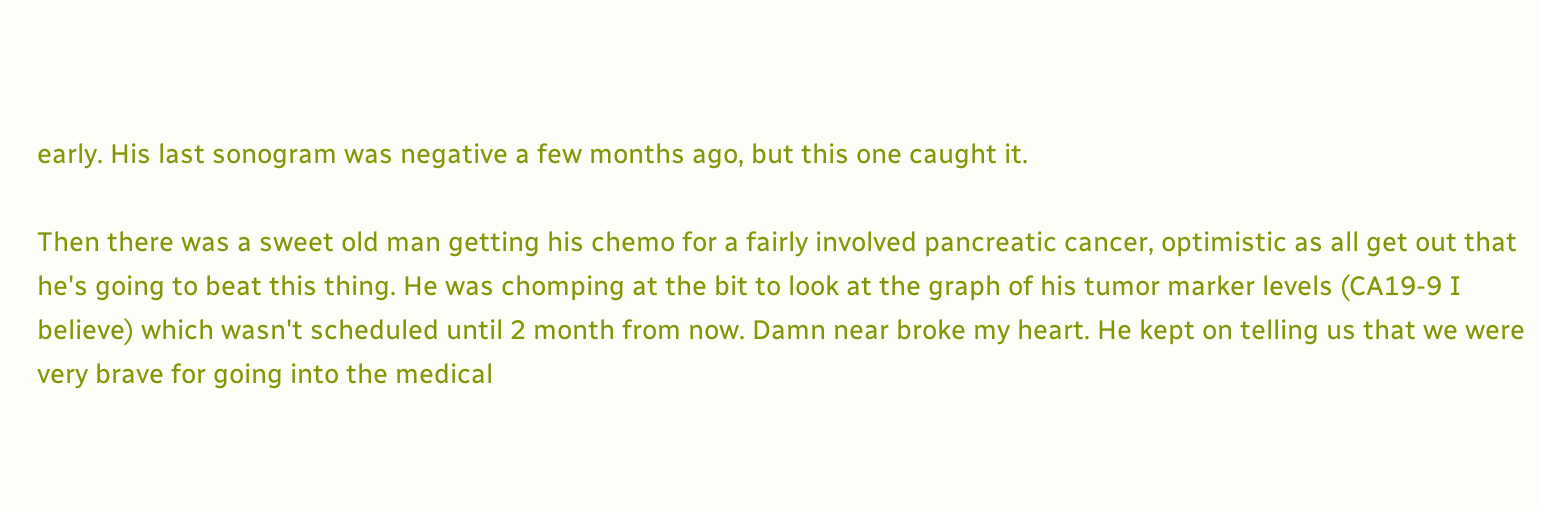early. His last sonogram was negative a few months ago, but this one caught it.

Then there was a sweet old man getting his chemo for a fairly involved pancreatic cancer, optimistic as all get out that he's going to beat this thing. He was chomping at the bit to look at the graph of his tumor marker levels (CA19-9 I believe) which wasn't scheduled until 2 month from now. Damn near broke my heart. He kept on telling us that we were very brave for going into the medical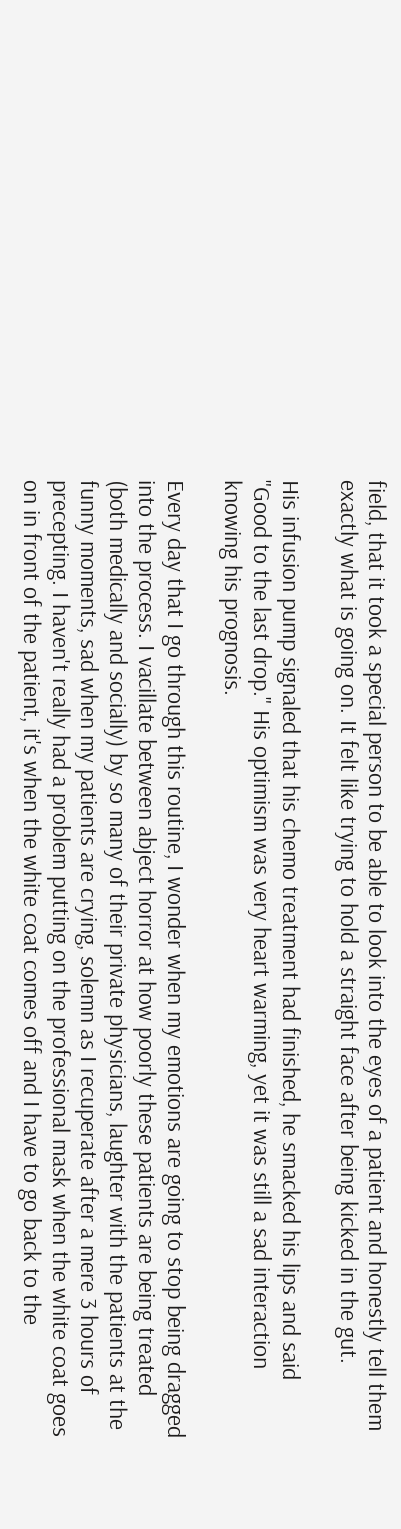field, that it took a special person to be able to look into the eyes of a patient and honestly tell them exactly what is going on. It felt like trying to hold a straight face after being kicked in the gut.

His infusion pump signaled that his chemo treatment had finished, he smacked his lips and said "Good to the last drop." His optimism was very heart warming, yet it was still a sad interaction knowing his prognosis.

Every day that I go through this routine, I wonder when my emotions are going to stop being dragged into the process. I vacillate between abject horror at how poorly these patients are being treated (both medically and socially) by so many of their private physicians, laughter with the patients at the funny moments, sad when my patients are crying, solemn as I recuperate after a mere 3 hours of precepting. I haven't really had a problem putting on the professional mask when the white coat goes on in front of the patient, it's when the white coat comes off and I have to go back to the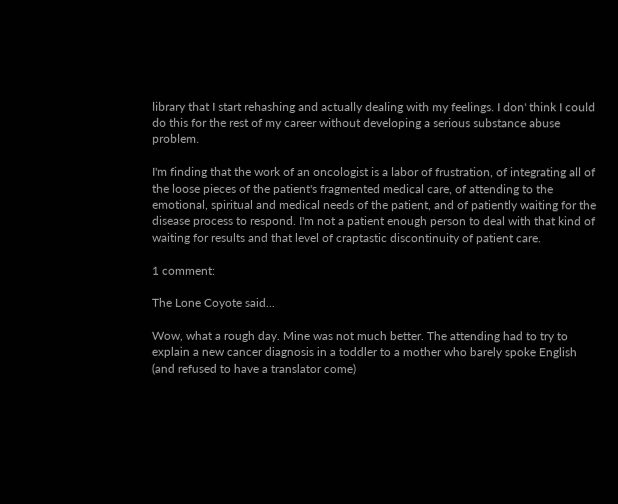library that I start rehashing and actually dealing with my feelings. I don' think I could do this for the rest of my career without developing a serious substance abuse problem.

I'm finding that the work of an oncologist is a labor of frustration, of integrating all of the loose pieces of the patient's fragmented medical care, of attending to the emotional, spiritual and medical needs of the patient, and of patiently waiting for the disease process to respond. I'm not a patient enough person to deal with that kind of waiting for results and that level of craptastic discontinuity of patient care.

1 comment:

The Lone Coyote said...

Wow, what a rough day. Mine was not much better. The attending had to try to explain a new cancer diagnosis in a toddler to a mother who barely spoke English (and refused to have a translator come)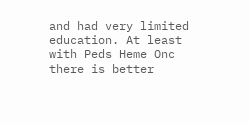and had very limited education. At least with Peds Heme Onc there is better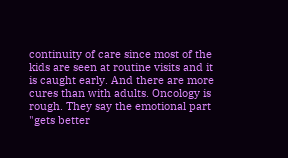continuity of care since most of the kids are seen at routine visits and it is caught early. And there are more cures than with adults. Oncology is rough. They say the emotional part "gets better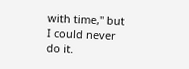with time," but I could never do it.